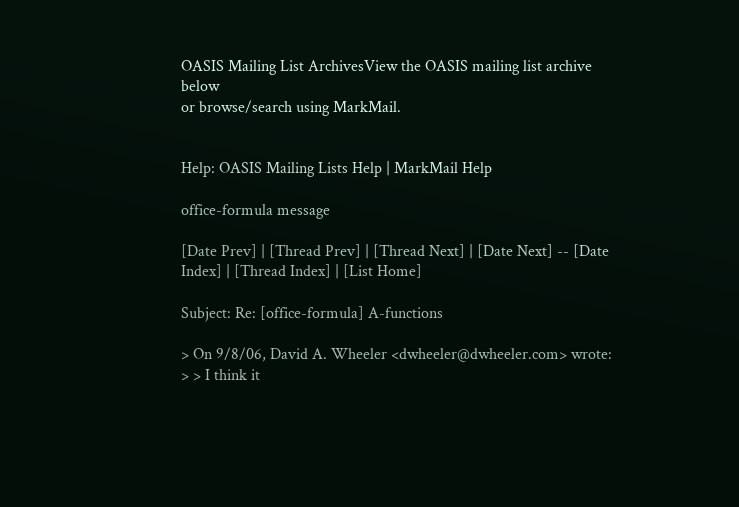OASIS Mailing List ArchivesView the OASIS mailing list archive below
or browse/search using MarkMail.


Help: OASIS Mailing Lists Help | MarkMail Help

office-formula message

[Date Prev] | [Thread Prev] | [Thread Next] | [Date Next] -- [Date Index] | [Thread Index] | [List Home]

Subject: Re: [office-formula] A-functions

> On 9/8/06, David A. Wheeler <dwheeler@dwheeler.com> wrote:
> > I think it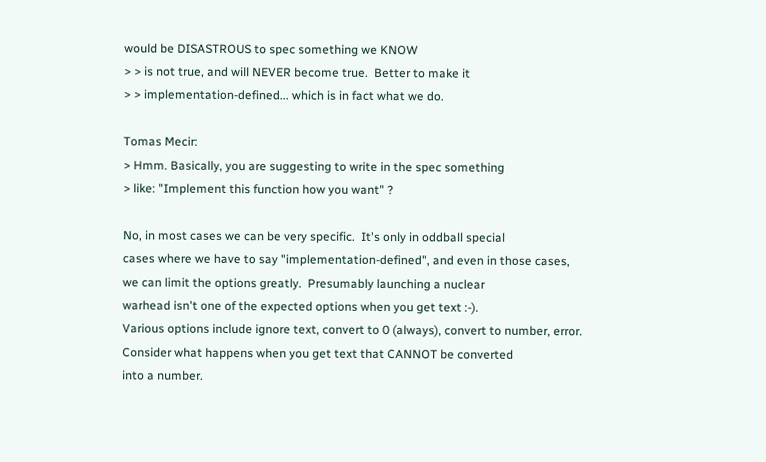would be DISASTROUS to spec something we KNOW
> > is not true, and will NEVER become true.  Better to make it
> > implementation-defined... which is in fact what we do.

Tomas Mecir:
> Hmm. Basically, you are suggesting to write in the spec something
> like: "Implement this function how you want" ?

No, in most cases we can be very specific.  It's only in oddball special
cases where we have to say "implementation-defined", and even in those cases,
we can limit the options greatly.  Presumably launching a nuclear
warhead isn't one of the expected options when you get text :-).
Various options include ignore text, convert to 0 (always), convert to number, error.
Consider what happens when you get text that CANNOT be converted
into a number.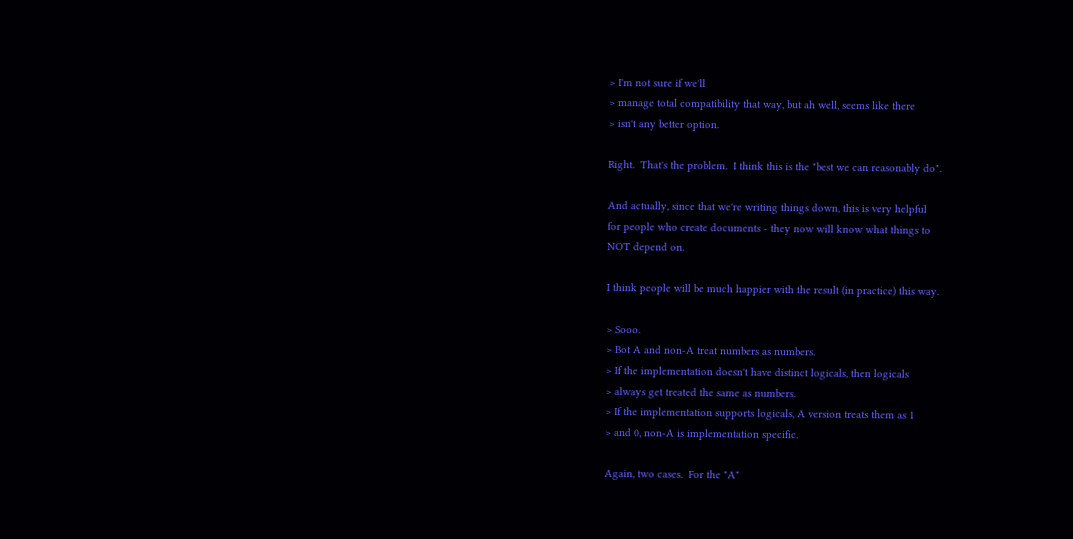> I'm not sure if we'll
> manage total compatibility that way, but ah well, seems like there
> isn't any better option.

Right.  That's the problem.  I think this is the "best we can reasonably do".

And actually, since that we're writing things down, this is very helpful
for people who create documents - they now will know what things to
NOT depend on.

I think people will be much happier with the result (in practice) this way.

> Sooo.
> Bot A and non-A treat numbers as numbers.
> If the implementation doesn't have distinct logicals, then logicals
> always get treated the same as numbers.
> If the implementation supports logicals, A version treats them as 1
> and 0, non-A is implementation specific.

Again, two cases.  For the "A"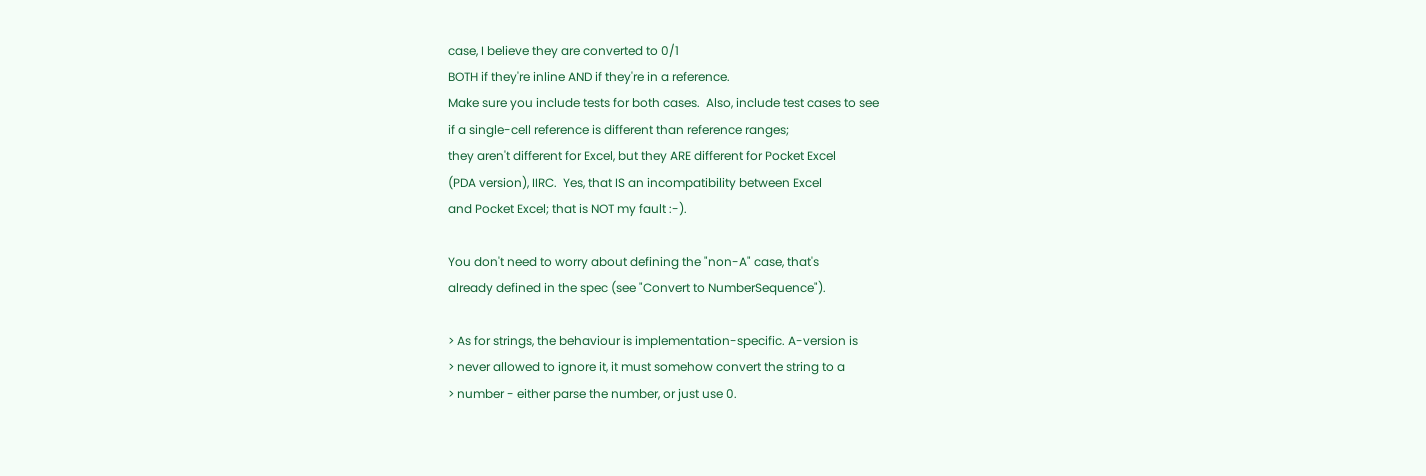case, I believe they are converted to 0/1
BOTH if they're inline AND if they're in a reference.
Make sure you include tests for both cases.  Also, include test cases to see
if a single-cell reference is different than reference ranges;
they aren't different for Excel, but they ARE different for Pocket Excel
(PDA version), IIRC.  Yes, that IS an incompatibility between Excel
and Pocket Excel; that is NOT my fault :-).

You don't need to worry about defining the "non-A" case, that's
already defined in the spec (see "Convert to NumberSequence").

> As for strings, the behaviour is implementation-specific. A-version is
> never allowed to ignore it, it must somehow convert the string to a
> number - either parse the number, or just use 0.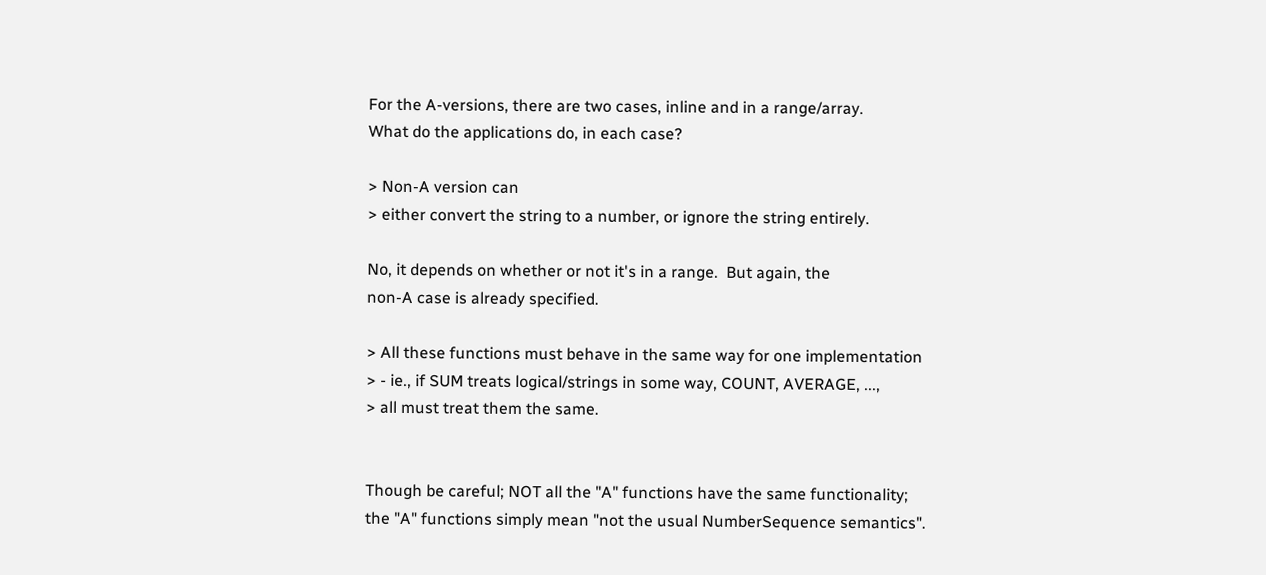For the A-versions, there are two cases, inline and in a range/array.
What do the applications do, in each case?

> Non-A version can
> either convert the string to a number, or ignore the string entirely.

No, it depends on whether or not it's in a range.  But again, the
non-A case is already specified.

> All these functions must behave in the same way for one implementation
> - ie., if SUM treats logical/strings in some way, COUNT, AVERAGE, ...,
> all must treat them the same.


Though be careful; NOT all the "A" functions have the same functionality;
the "A" functions simply mean "not the usual NumberSequence semantics".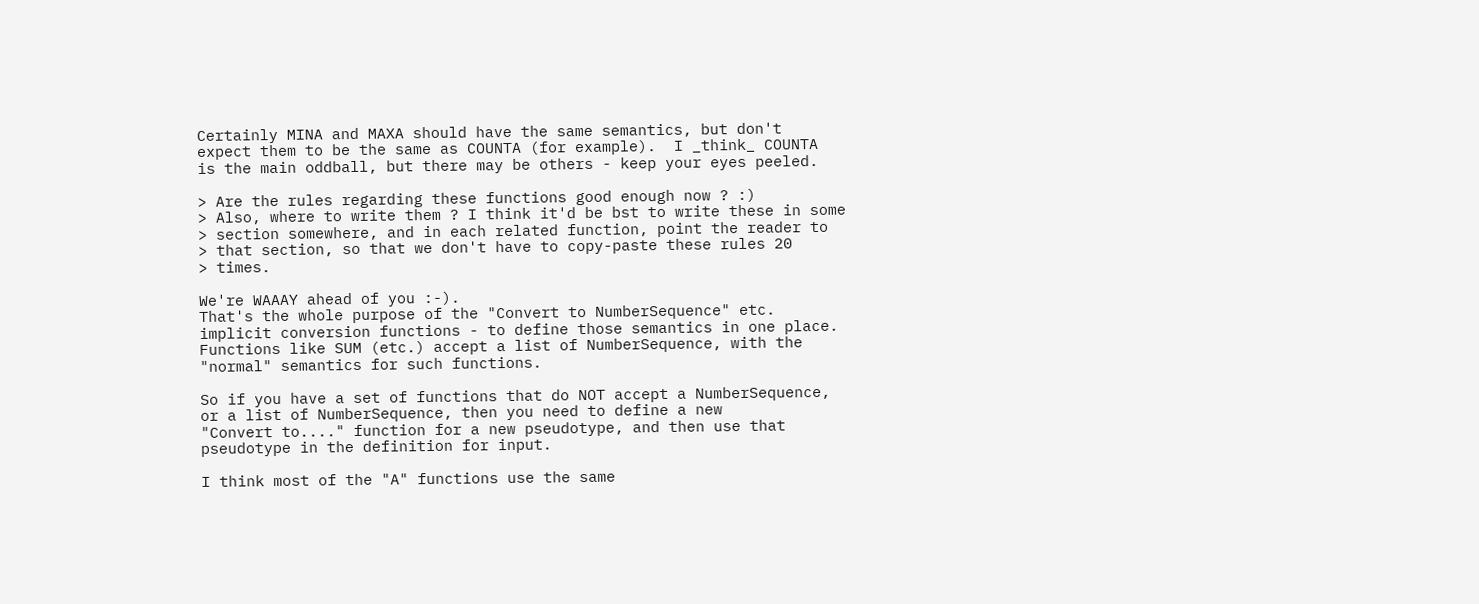Certainly MINA and MAXA should have the same semantics, but don't
expect them to be the same as COUNTA (for example).  I _think_ COUNTA
is the main oddball, but there may be others - keep your eyes peeled.

> Are the rules regarding these functions good enough now ? :)
> Also, where to write them ? I think it'd be bst to write these in some
> section somewhere, and in each related function, point the reader to
> that section, so that we don't have to copy-paste these rules 20
> times.

We're WAAAY ahead of you :-).
That's the whole purpose of the "Convert to NumberSequence" etc.
implicit conversion functions - to define those semantics in one place.
Functions like SUM (etc.) accept a list of NumberSequence, with the
"normal" semantics for such functions.

So if you have a set of functions that do NOT accept a NumberSequence,
or a list of NumberSequence, then you need to define a new
"Convert to...." function for a new pseudotype, and then use that
pseudotype in the definition for input.

I think most of the "A" functions use the same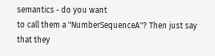semantics - do you want
to call them a "NumberSequenceA"? Then just say that they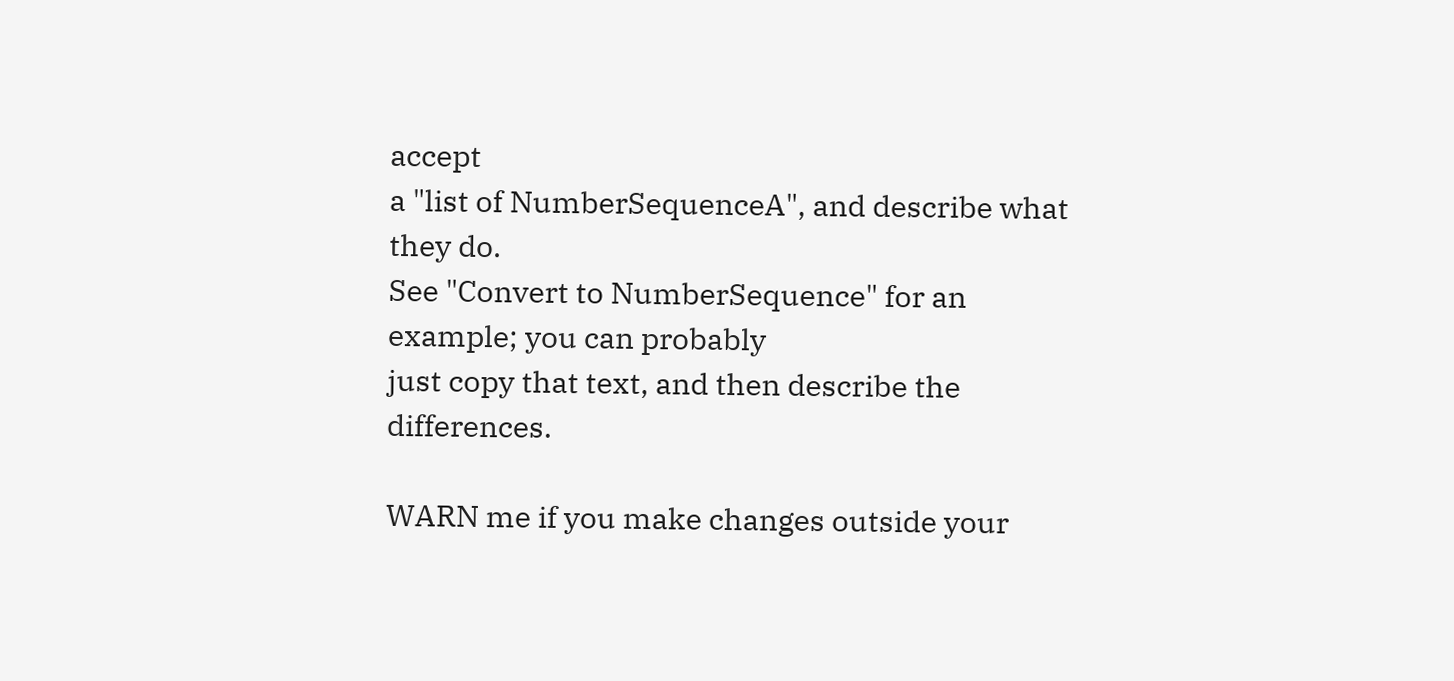accept
a "list of NumberSequenceA", and describe what they do.
See "Convert to NumberSequence" for an example; you can probably
just copy that text, and then describe the differences.

WARN me if you make changes outside your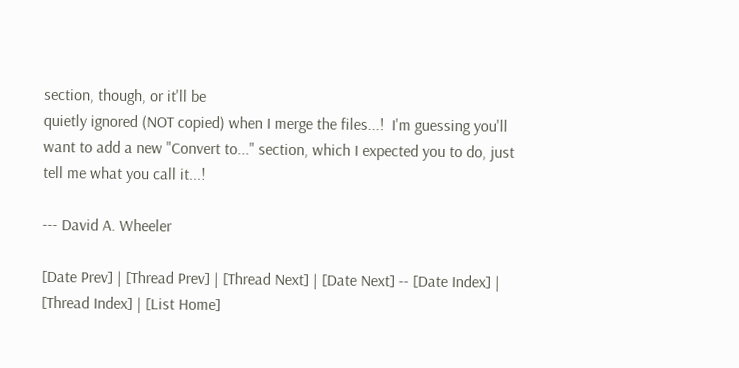section, though, or it'll be
quietly ignored (NOT copied) when I merge the files...!  I'm guessing you'll
want to add a new "Convert to..." section, which I expected you to do, just
tell me what you call it...!

--- David A. Wheeler

[Date Prev] | [Thread Prev] | [Thread Next] | [Date Next] -- [Date Index] | [Thread Index] | [List Home]